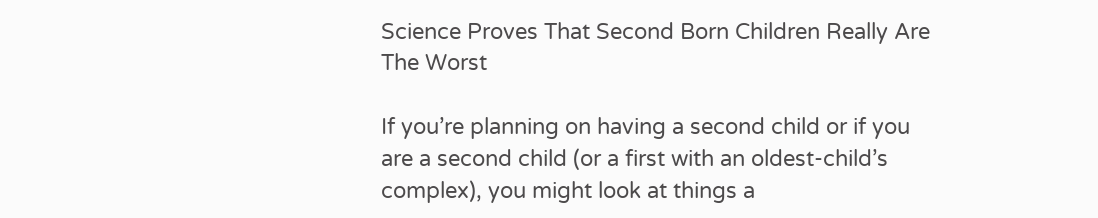Science Proves That Second Born Children Really Are The Worst

If you’re planning on having a second child or if you are a second child (or a first with an oldest-child’s complex), you might look at things a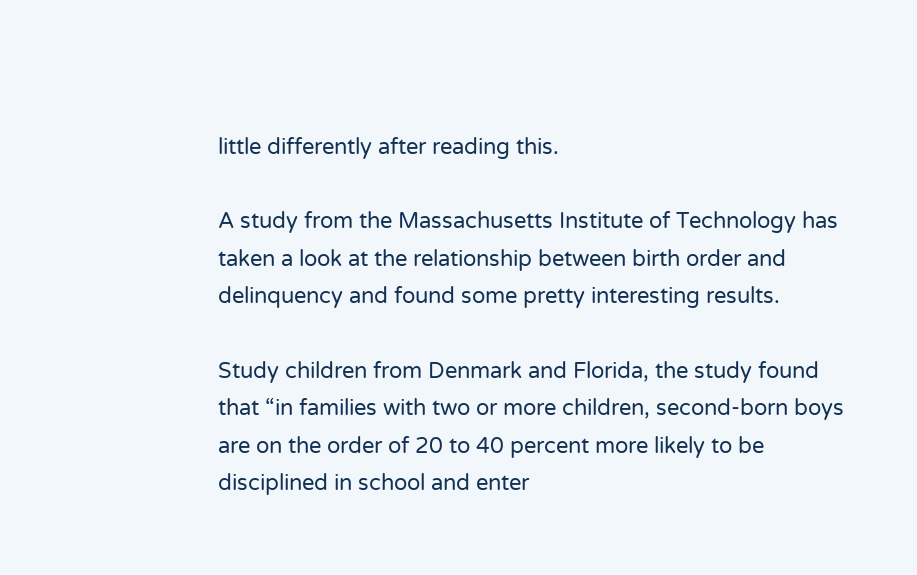little differently after reading this.

A study from the Massachusetts Institute of Technology has taken a look at the relationship between birth order and delinquency and found some pretty interesting results.

Study children from Denmark and Florida, the study found that “in families with two or more children, second-born boys are on the order of 20 to 40 percent more likely to be disciplined in school and enter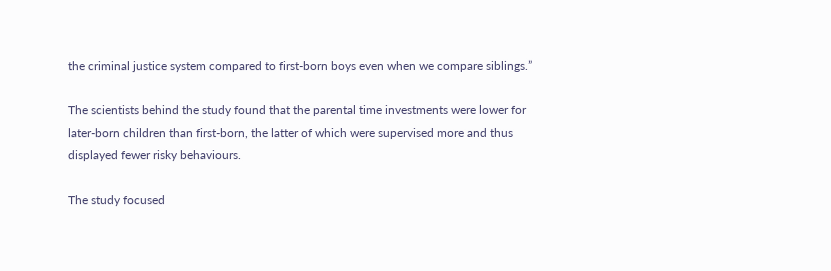the criminal justice system compared to first-born boys even when we compare siblings.”

The scientists behind the study found that the parental time investments were lower for later-born children than first-born, the latter of which were supervised more and thus displayed fewer risky behaviours.

The study focused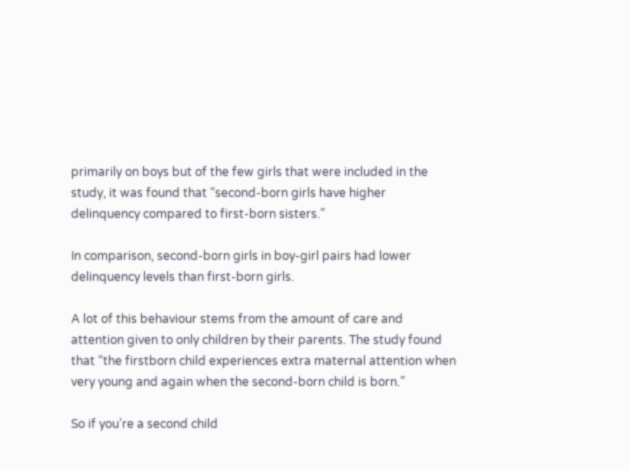primarily on boys but of the few girls that were included in the study, it was found that “second-born girls have higher delinquency compared to first-born sisters.”

In comparison, second-born girls in boy-girl pairs had lower delinquency levels than first-born girls.

A lot of this behaviour stems from the amount of care and attention given to only children by their parents. The study found that “the firstborn child experiences extra maternal attention when very young and again when the second-born child is born.”

So if you’re a second child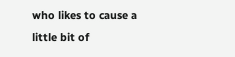who likes to cause a little bit of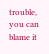trouble, you can blame it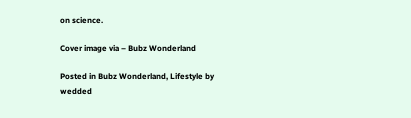on science.

Cover image via – Bubz Wonderland

Posted in Bubz Wonderland, Lifestyle by wedded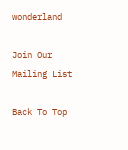wonderland

Join Our Mailing List

Back To Top